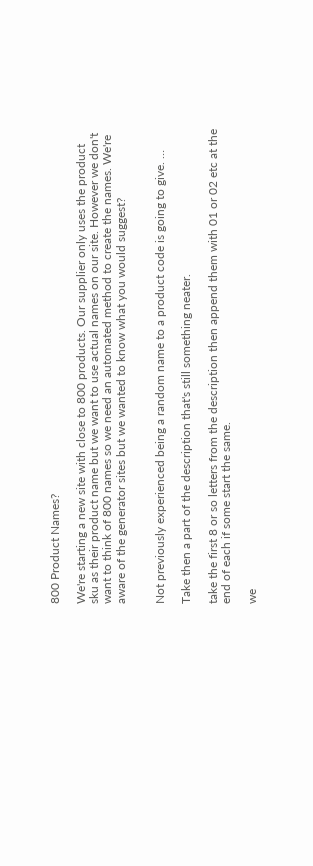800 Product Names?

We're starting a new site with close to 800 products. Our supplier only uses the product sku as their product name but we want to use actual names on our site. However we don't want to think of 800 names so we need an automated method to create the names. We're aware of the generator sites but we wanted to know what you would suggest?


Not previously experienced being a random name to a product code is going to give. …

Take then a part of the description that's still something neater.

take the first 8 or so letters from the description then append them with 01 or 02 etc at the end of each if some start the same.

we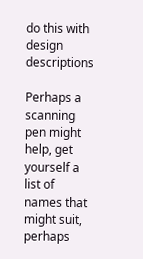do this with design descriptions

Perhaps a scanning pen might help, get yourself a list of names that might suit, perhaps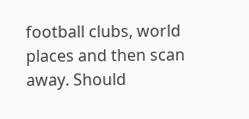football clubs, world places and then scan away. Should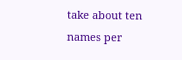take about ten names per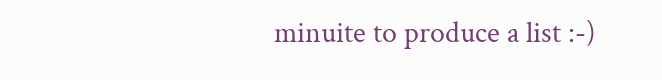minuite to produce a list :-)